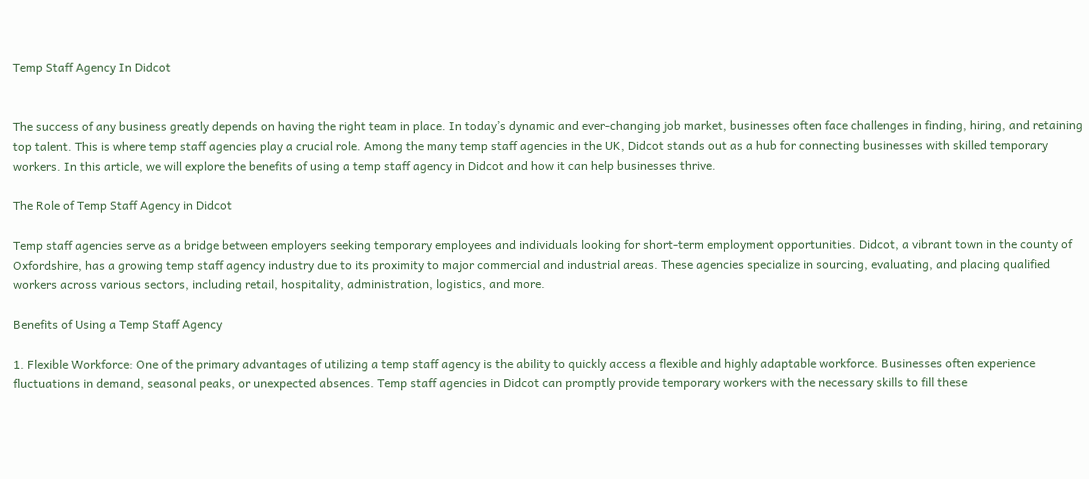Temp Staff Agency In Didcot


The success of any business greatly depends on having the right team in place. In today’s dynamic and ever-changing job market, businesses often face challenges in finding, hiring, and retaining top talent. This is where temp staff agencies play a crucial role. Among the many temp staff agencies in the UK, Didcot stands out as a hub for connecting businesses with skilled temporary workers. In this article, we will explore the benefits of using a temp staff agency in Didcot and how it can help businesses thrive.

The Role of Temp Staff Agency in Didcot

Temp staff agencies serve as a bridge between employers seeking temporary employees and individuals looking for short-term employment opportunities. Didcot, a vibrant town in the county of Oxfordshire, has a growing temp staff agency industry due to its proximity to major commercial and industrial areas. These agencies specialize in sourcing, evaluating, and placing qualified workers across various sectors, including retail, hospitality, administration, logistics, and more.

Benefits of Using a Temp Staff Agency

1. Flexible Workforce: One of the primary advantages of utilizing a temp staff agency is the ability to quickly access a flexible and highly adaptable workforce. Businesses often experience fluctuations in demand, seasonal peaks, or unexpected absences. Temp staff agencies in Didcot can promptly provide temporary workers with the necessary skills to fill these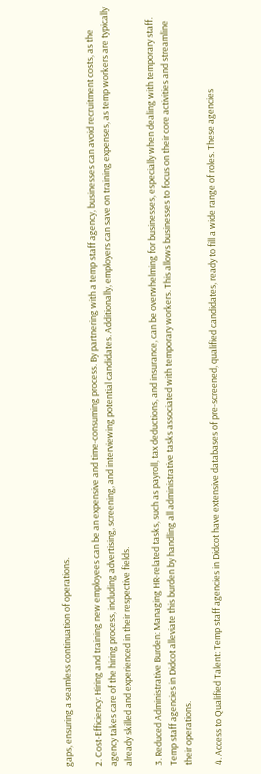gaps, ensuring a seamless continuation of operations.

2. Cost-Efficiency: Hiring and training new employees can be an expensive and time-consuming process. By partnering with a temp staff agency, businesses can avoid recruitment costs, as the agency takes care of the hiring process, including advertising, screening, and interviewing potential candidates. Additionally, employers can save on training expenses, as temp workers are typically already skilled and experienced in their respective fields.

3. Reduced Administrative Burden: Managing HR-related tasks, such as payroll, tax deductions, and insurance, can be overwhelming for businesses, especially when dealing with temporary staff. Temp staff agencies in Didcot alleviate this burden by handling all administrative tasks associated with temporary workers. This allows businesses to focus on their core activities and streamline their operations.

4. Access to Qualified Talent: Temp staff agencies in Didcot have extensive databases of pre-screened, qualified candidates, ready to fill a wide range of roles. These agencies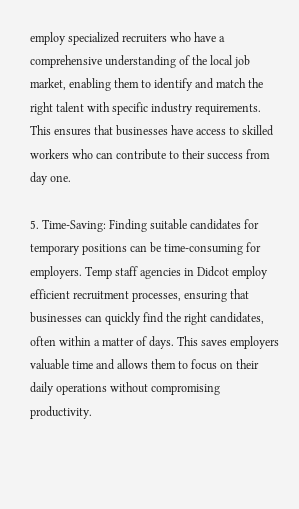employ specialized recruiters who have a comprehensive understanding of the local job market, enabling them to identify and match the right talent with specific industry requirements. This ensures that businesses have access to skilled workers who can contribute to their success from day one.

5. Time-Saving: Finding suitable candidates for temporary positions can be time-consuming for employers. Temp staff agencies in Didcot employ efficient recruitment processes, ensuring that businesses can quickly find the right candidates, often within a matter of days. This saves employers valuable time and allows them to focus on their daily operations without compromising productivity.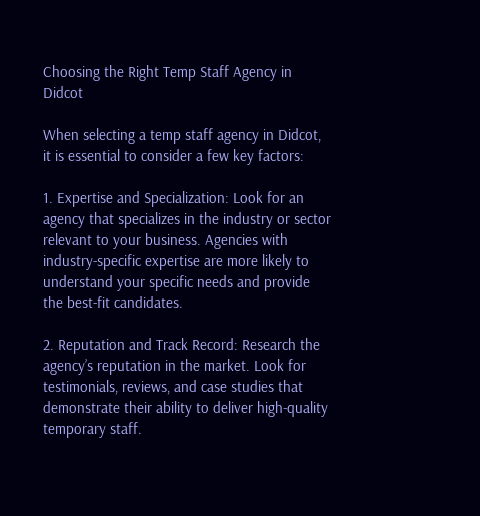Choosing the Right Temp Staff Agency in Didcot

When selecting a temp staff agency in Didcot, it is essential to consider a few key factors:

1. Expertise and Specialization: Look for an agency that specializes in the industry or sector relevant to your business. Agencies with industry-specific expertise are more likely to understand your specific needs and provide the best-fit candidates.

2. Reputation and Track Record: Research the agency’s reputation in the market. Look for testimonials, reviews, and case studies that demonstrate their ability to deliver high-quality temporary staff.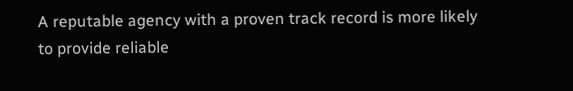A reputable agency with a proven track record is more likely to provide reliable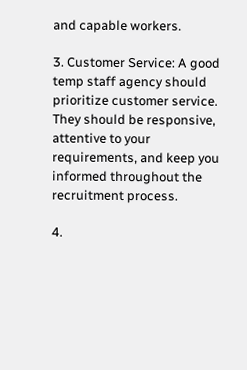and capable workers.

3. Customer Service: A good temp staff agency should prioritize customer service. They should be responsive, attentive to your requirements, and keep you informed throughout the recruitment process.

4.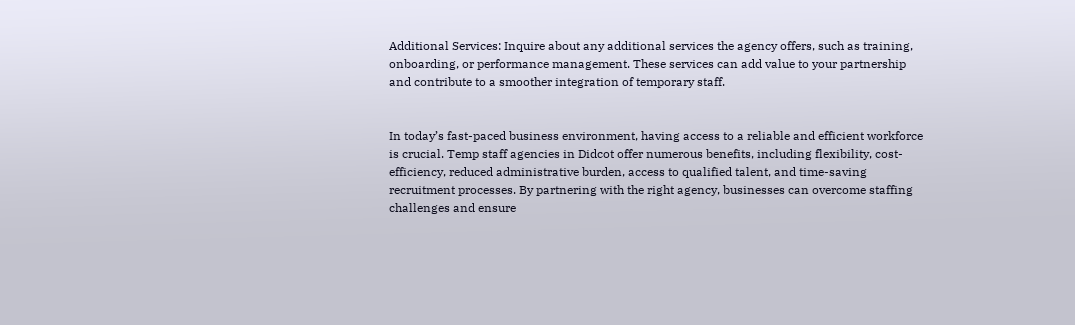Additional Services: Inquire about any additional services the agency offers, such as training, onboarding, or performance management. These services can add value to your partnership and contribute to a smoother integration of temporary staff.


In today’s fast-paced business environment, having access to a reliable and efficient workforce is crucial. Temp staff agencies in Didcot offer numerous benefits, including flexibility, cost-efficiency, reduced administrative burden, access to qualified talent, and time-saving recruitment processes. By partnering with the right agency, businesses can overcome staffing challenges and ensure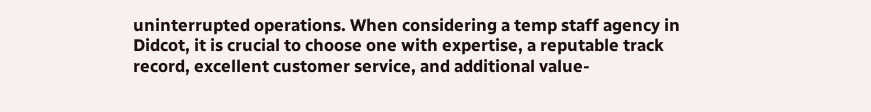uninterrupted operations. When considering a temp staff agency in Didcot, it is crucial to choose one with expertise, a reputable track record, excellent customer service, and additional value-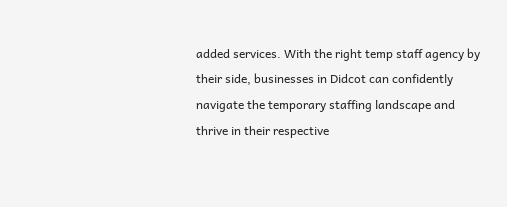added services. With the right temp staff agency by their side, businesses in Didcot can confidently navigate the temporary staffing landscape and thrive in their respective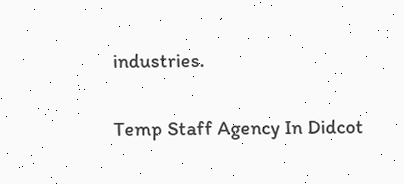industries.

Temp Staff Agency In Didcot